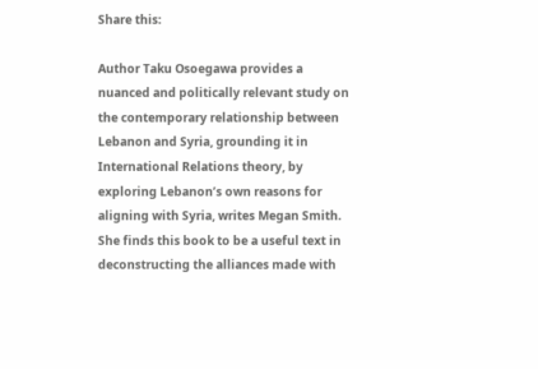Share this:

Author Taku Osoegawa provides a nuanced and politically relevant study on the contemporary relationship between Lebanon and Syria, grounding it in International Relations theory, by exploring Lebanon’s own reasons for aligning with Syria, writes Megan Smith. She finds this book to be a useful text in deconstructing the alliances made with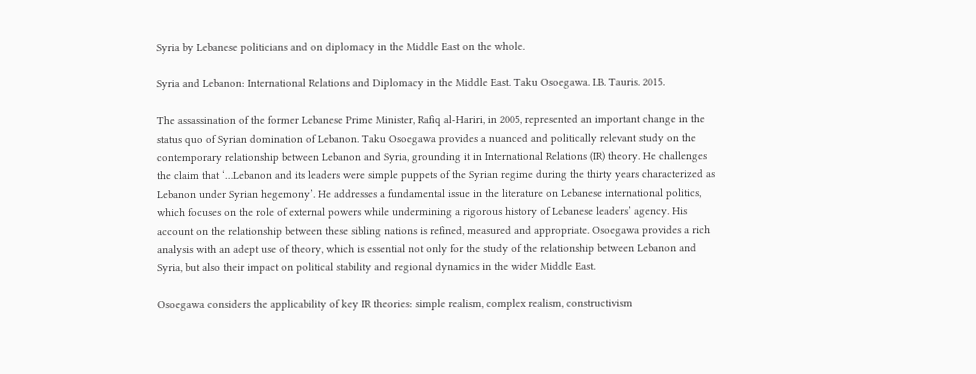Syria by Lebanese politicians and on diplomacy in the Middle East on the whole.

Syria and Lebanon: International Relations and Diplomacy in the Middle East. Taku Osoegawa. I.B. Tauris. 2015.

The assassination of the former Lebanese Prime Minister, Rafiq al-Hariri, in 2005, represented an important change in the status quo of Syrian domination of Lebanon. Taku Osoegawa provides a nuanced and politically relevant study on the contemporary relationship between Lebanon and Syria, grounding it in International Relations (IR) theory. He challenges the claim that ‘…Lebanon and its leaders were simple puppets of the Syrian regime during the thirty years characterized as Lebanon under Syrian hegemony’. He addresses a fundamental issue in the literature on Lebanese international politics, which focuses on the role of external powers while undermining a rigorous history of Lebanese leaders’ agency. His account on the relationship between these sibling nations is refined, measured and appropriate. Osoegawa provides a rich analysis with an adept use of theory, which is essential not only for the study of the relationship between Lebanon and Syria, but also their impact on political stability and regional dynamics in the wider Middle East.

Osoegawa considers the applicability of key IR theories: simple realism, complex realism, constructivism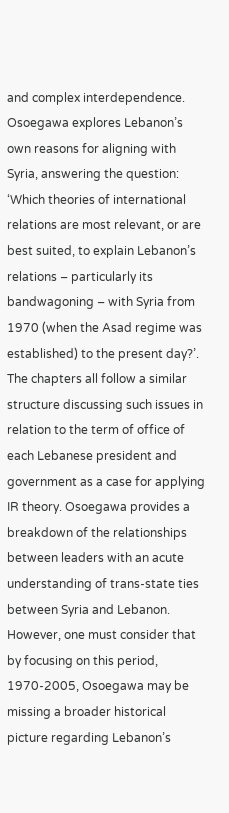and complex interdependence. Osoegawa explores Lebanon’s own reasons for aligning with Syria, answering the question: ‘Which theories of international relations are most relevant, or are best suited, to explain Lebanon’s relations – particularly its bandwagoning – with Syria from 1970 (when the Asad regime was established) to the present day?’. The chapters all follow a similar structure discussing such issues in relation to the term of office of each Lebanese president and government as a case for applying IR theory. Osoegawa provides a breakdown of the relationships between leaders with an acute understanding of trans-state ties between Syria and Lebanon. However, one must consider that by focusing on this period, 1970-2005, Osoegawa may be missing a broader historical picture regarding Lebanon’s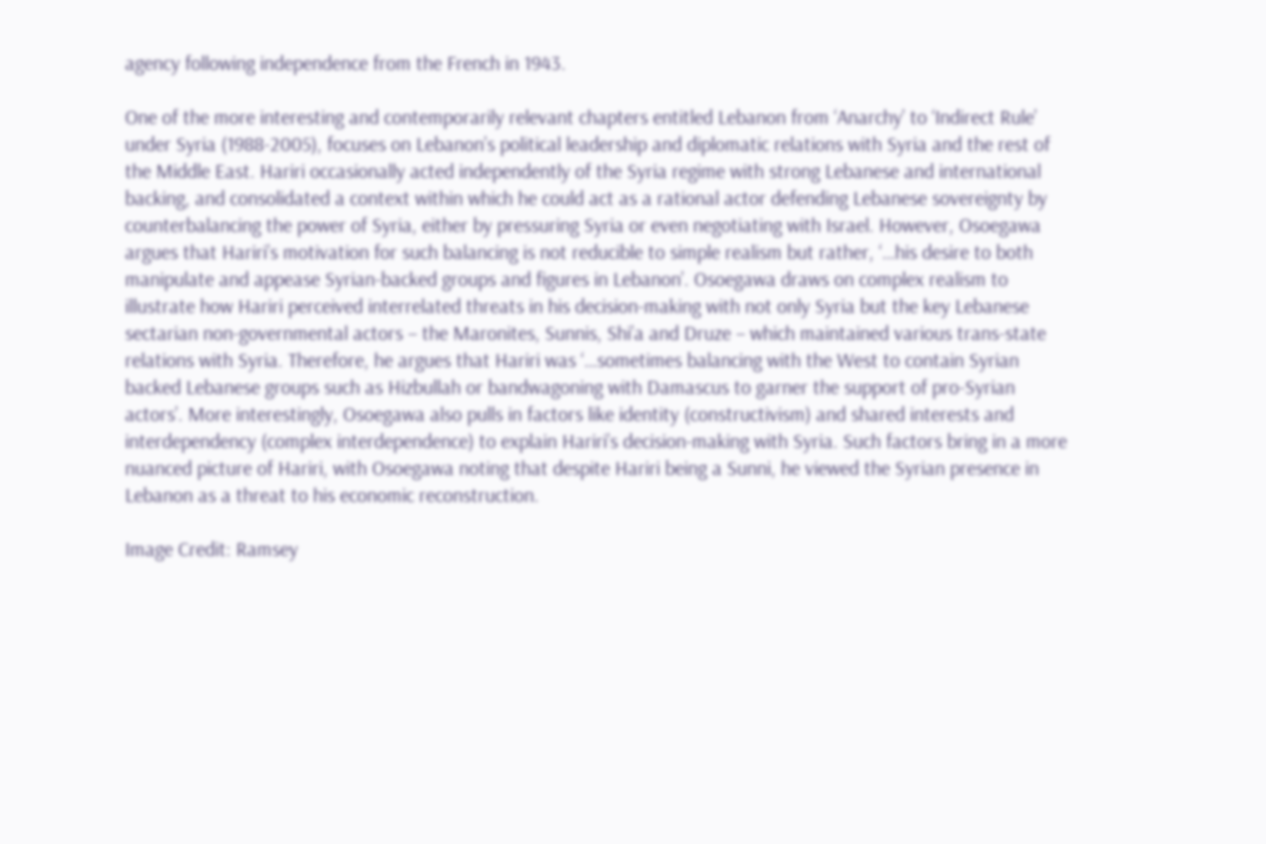agency following independence from the French in 1943.

One of the more interesting and contemporarily relevant chapters entitled Lebanon from ‘Anarchy’ to ‘Indirect Rule’ under Syria (1988-2005), focuses on Lebanon’s political leadership and diplomatic relations with Syria and the rest of the Middle East. Hariri occasionally acted independently of the Syria regime with strong Lebanese and international backing, and consolidated a context within which he could act as a rational actor defending Lebanese sovereignty by counterbalancing the power of Syria, either by pressuring Syria or even negotiating with Israel. However, Osoegawa argues that Hariri’s motivation for such balancing is not reducible to simple realism but rather, ‘…his desire to both manipulate and appease Syrian-backed groups and figures in Lebanon’. Osoegawa draws on complex realism to illustrate how Hariri perceived interrelated threats in his decision-making with not only Syria but the key Lebanese sectarian non-governmental actors – the Maronites, Sunnis, Shi’a and Druze – which maintained various trans-state relations with Syria. Therefore, he argues that Hariri was ‘…sometimes balancing with the West to contain Syrian backed Lebanese groups such as Hizbullah or bandwagoning with Damascus to garner the support of pro-Syrian actors’. More interestingly, Osoegawa also pulls in factors like identity (constructivism) and shared interests and interdependency (complex interdependence) to explain Hariri’s decision-making with Syria. Such factors bring in a more nuanced picture of Hariri, with Osoegawa noting that despite Hariri being a Sunni, he viewed the Syrian presence in Lebanon as a threat to his economic reconstruction.

Image Credit: Ramsey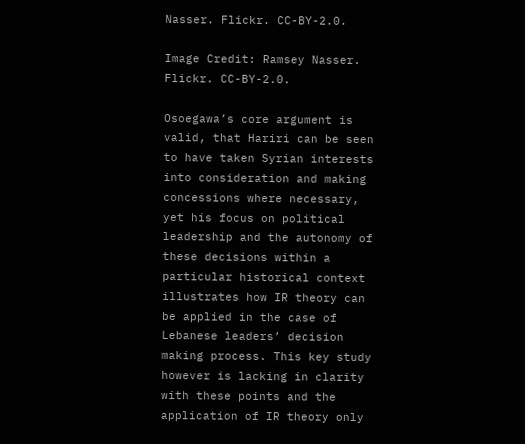Nasser. Flickr. CC-BY-2.0.

Image Credit: Ramsey Nasser. Flickr. CC-BY-2.0.

Osoegawa’s core argument is valid, that Hariri can be seen to have taken Syrian interests into consideration and making concessions where necessary, yet his focus on political leadership and the autonomy of these decisions within a particular historical context illustrates how IR theory can be applied in the case of Lebanese leaders’ decision making process. This key study however is lacking in clarity with these points and the application of IR theory only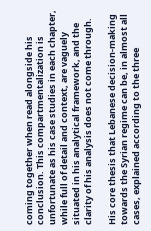coming together when read alongside his conclusion. This compartmentalization is unfortunate as his case studies in each chapter, while full of detail and context, are vaguely situated in his analytical framework, and the clarity of his analysis does not come through.

His core thesis that Lebanese decision-making towards the Syrian regime can be, in almost all cases, explained according to the three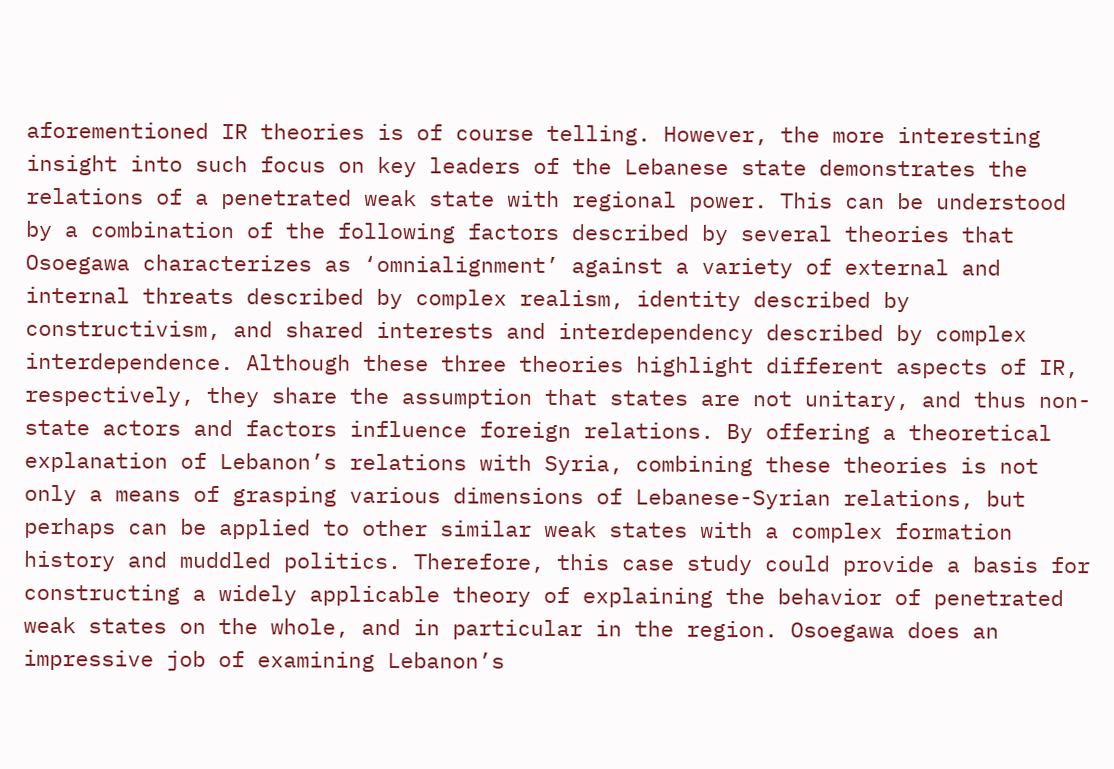aforementioned IR theories is of course telling. However, the more interesting insight into such focus on key leaders of the Lebanese state demonstrates the relations of a penetrated weak state with regional power. This can be understood by a combination of the following factors described by several theories that Osoegawa characterizes as ‘omnialignment’ against a variety of external and internal threats described by complex realism, identity described by constructivism, and shared interests and interdependency described by complex interdependence. Although these three theories highlight different aspects of IR, respectively, they share the assumption that states are not unitary, and thus non-state actors and factors influence foreign relations. By offering a theoretical explanation of Lebanon’s relations with Syria, combining these theories is not only a means of grasping various dimensions of Lebanese-Syrian relations, but perhaps can be applied to other similar weak states with a complex formation history and muddled politics. Therefore, this case study could provide a basis for constructing a widely applicable theory of explaining the behavior of penetrated weak states on the whole, and in particular in the region. Osoegawa does an impressive job of examining Lebanon’s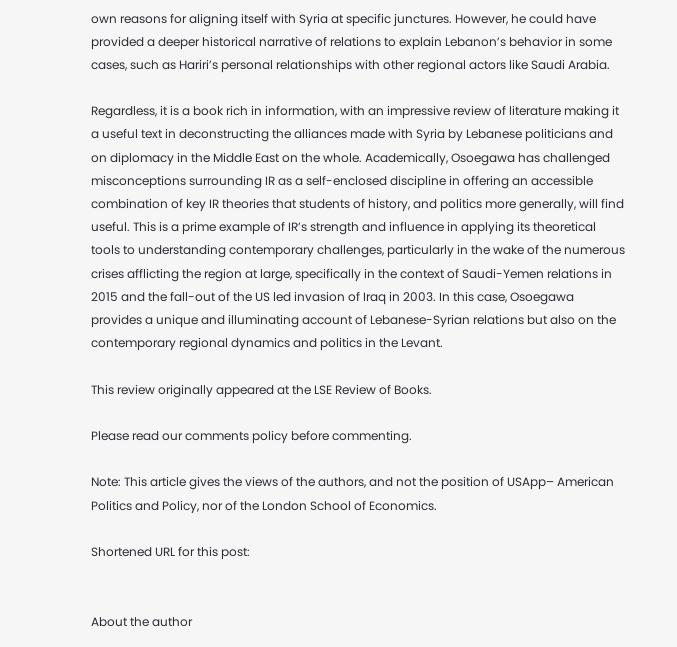own reasons for aligning itself with Syria at specific junctures. However, he could have provided a deeper historical narrative of relations to explain Lebanon’s behavior in some cases, such as Hariri’s personal relationships with other regional actors like Saudi Arabia.

Regardless, it is a book rich in information, with an impressive review of literature making it a useful text in deconstructing the alliances made with Syria by Lebanese politicians and on diplomacy in the Middle East on the whole. Academically, Osoegawa has challenged misconceptions surrounding IR as a self-enclosed discipline in offering an accessible combination of key IR theories that students of history, and politics more generally, will find useful. This is a prime example of IR’s strength and influence in applying its theoretical tools to understanding contemporary challenges, particularly in the wake of the numerous crises afflicting the region at large, specifically in the context of Saudi-Yemen relations in 2015 and the fall-out of the US led invasion of Iraq in 2003. In this case, Osoegawa provides a unique and illuminating account of Lebanese-Syrian relations but also on the contemporary regional dynamics and politics in the Levant.

This review originally appeared at the LSE Review of Books.

Please read our comments policy before commenting.

Note: This article gives the views of the authors, and not the position of USApp– American Politics and Policy, nor of the London School of Economics.

Shortened URL for this post:


About the author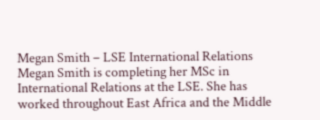Megan Smith – LSE International Relations
Megan Smith is completing her MSc in International Relations at the LSE. She has worked throughout East Africa and the Middle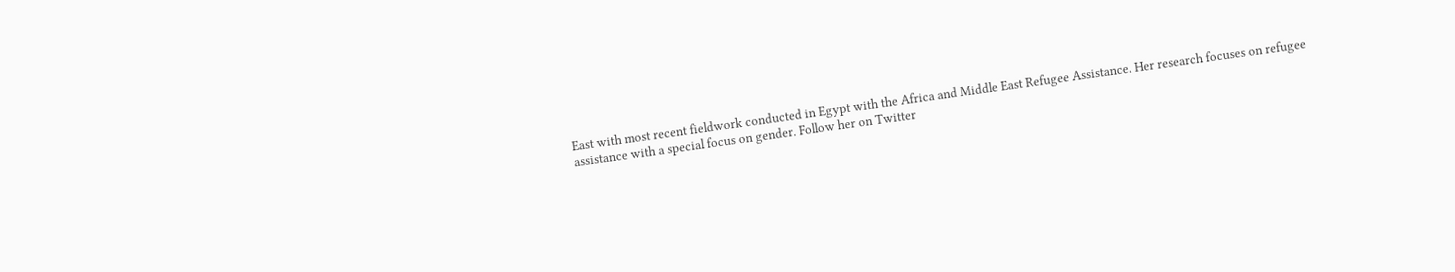East with most recent fieldwork conducted in Egypt with the Africa and Middle East Refugee Assistance. Her research focuses on refugee assistance with a special focus on gender. Follow her on Twitter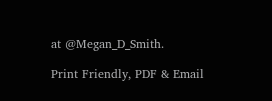at @Megan_D_Smith.

Print Friendly, PDF & Email